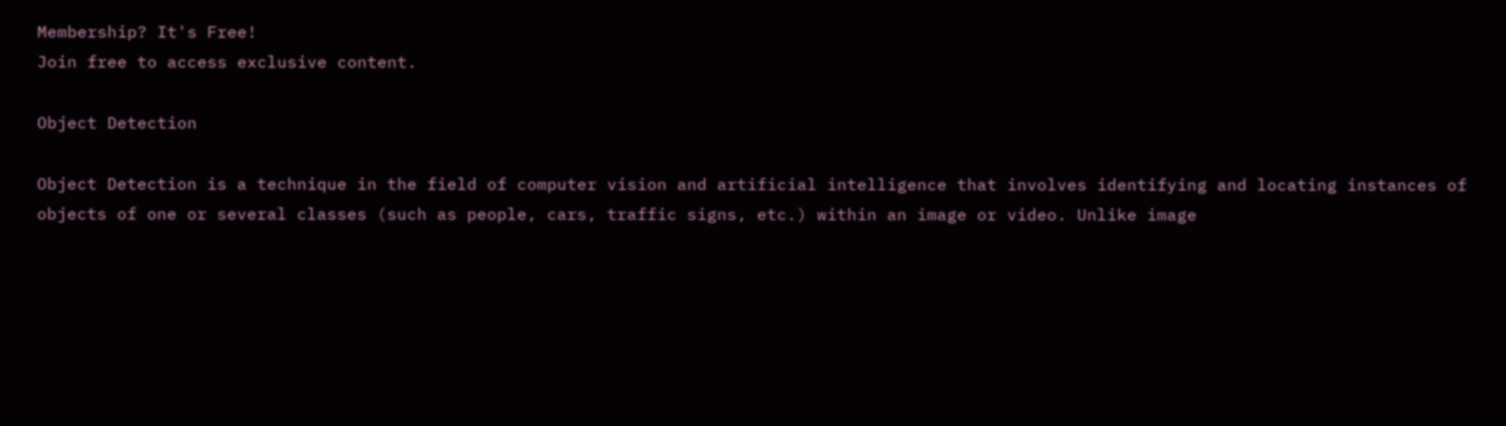Membership? It's Free!
Join free to access exclusive content.

Object Detection

Object Detection is a technique in the field of computer vision and artificial intelligence that involves identifying and locating instances of objects of one or several classes (such as people, cars, traffic signs, etc.) within an image or video. Unlike image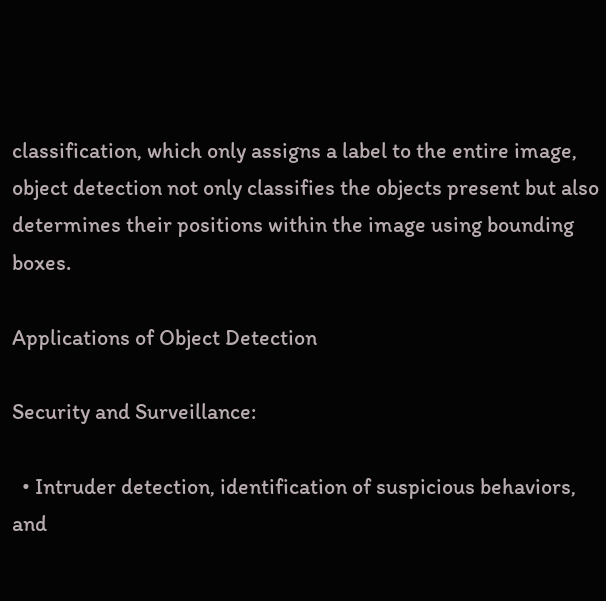classification, which only assigns a label to the entire image, object detection not only classifies the objects present but also determines their positions within the image using bounding boxes.

Applications of Object Detection

Security and Surveillance:

  • Intruder detection, identification of suspicious behaviors, and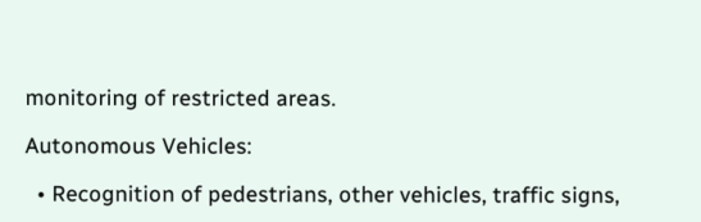monitoring of restricted areas.

Autonomous Vehicles:

  • Recognition of pedestrians, other vehicles, traffic signs,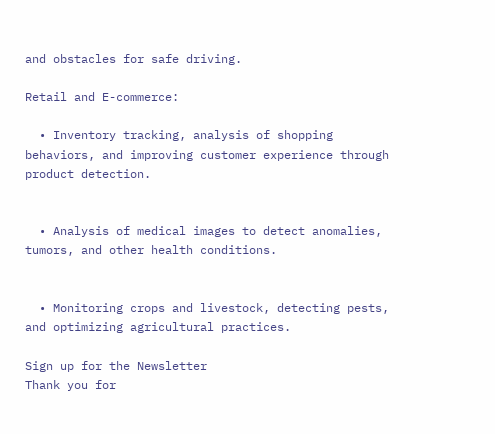and obstacles for safe driving.

Retail and E-commerce:

  • Inventory tracking, analysis of shopping behaviors, and improving customer experience through product detection.


  • Analysis of medical images to detect anomalies, tumors, and other health conditions.


  • Monitoring crops and livestock, detecting pests, and optimizing agricultural practices.

Sign up for the Newsletter
Thank you for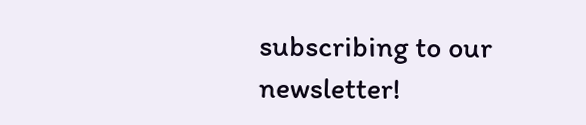subscribing to our newsletter!